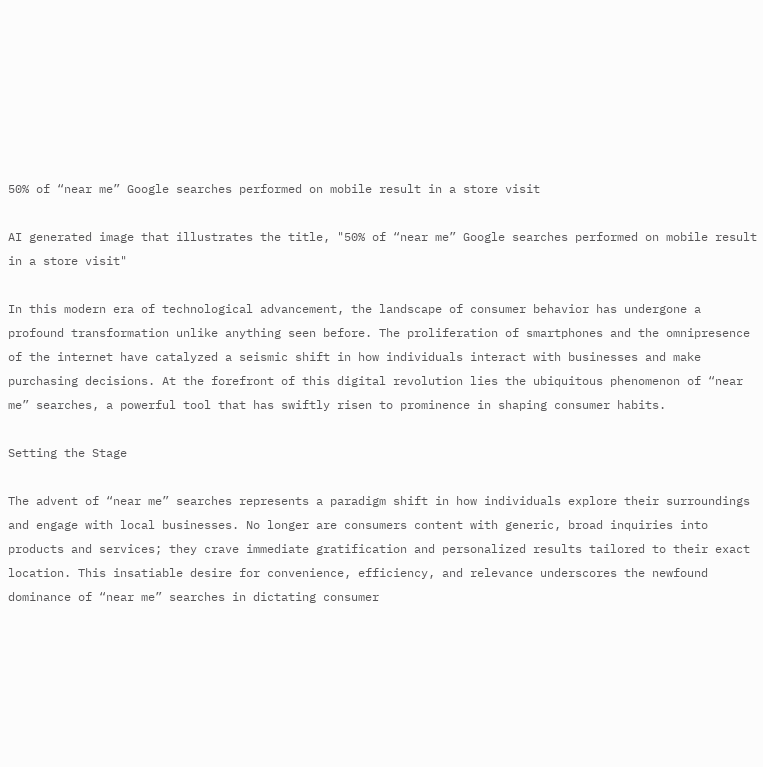50% of “near me” Google searches performed on mobile result in a store visit

AI generated image that illustrates the title, "50% of “near me” Google searches performed on mobile result in a store visit"

In this modern era of technological advancement, the landscape of consumer behavior has undergone a profound transformation unlike anything seen before. The proliferation of smartphones and the omnipresence of the internet have catalyzed a seismic shift in how individuals interact with businesses and make purchasing decisions. At the forefront of this digital revolution lies the ubiquitous phenomenon of “near me” searches, a powerful tool that has swiftly risen to prominence in shaping consumer habits.

Setting the Stage

The advent of “near me” searches represents a paradigm shift in how individuals explore their surroundings and engage with local businesses. No longer are consumers content with generic, broad inquiries into products and services; they crave immediate gratification and personalized results tailored to their exact location. This insatiable desire for convenience, efficiency, and relevance underscores the newfound dominance of “near me” searches in dictating consumer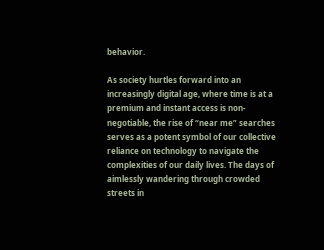behavior.

As society hurtles forward into an increasingly digital age, where time is at a premium and instant access is non-negotiable, the rise of “near me” searches serves as a potent symbol of our collective reliance on technology to navigate the complexities of our daily lives. The days of aimlessly wandering through crowded streets in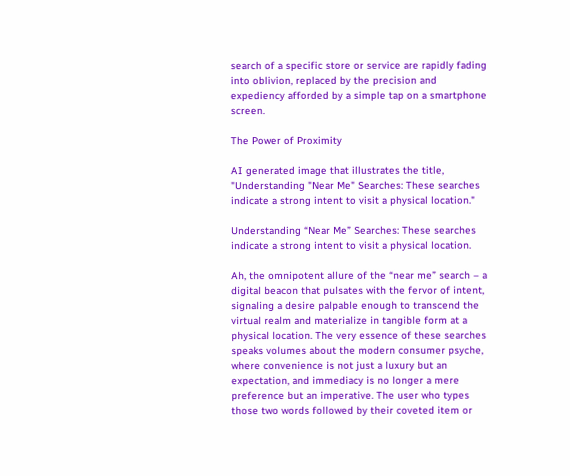search of a specific store or service are rapidly fading into oblivion, replaced by the precision and expediency afforded by a simple tap on a smartphone screen.

The Power of Proximity

AI generated image that illustrates the title, "Understanding "Near Me" Searches: These searches indicate a strong intent to visit a physical location."

Understanding “Near Me” Searches: These searches indicate a strong intent to visit a physical location.

Ah, the omnipotent allure of the “near me” search – a digital beacon that pulsates with the fervor of intent, signaling a desire palpable enough to transcend the virtual realm and materialize in tangible form at a physical location. The very essence of these searches speaks volumes about the modern consumer psyche, where convenience is not just a luxury but an expectation, and immediacy is no longer a mere preference but an imperative. The user who types those two words followed by their coveted item or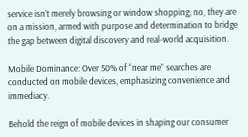service isn’t merely browsing or window shopping; no, they are on a mission, armed with purpose and determination to bridge the gap between digital discovery and real-world acquisition.

Mobile Dominance: Over 50% of “near me” searches are conducted on mobile devices, emphasizing convenience and immediacy.

Behold the reign of mobile devices in shaping our consumer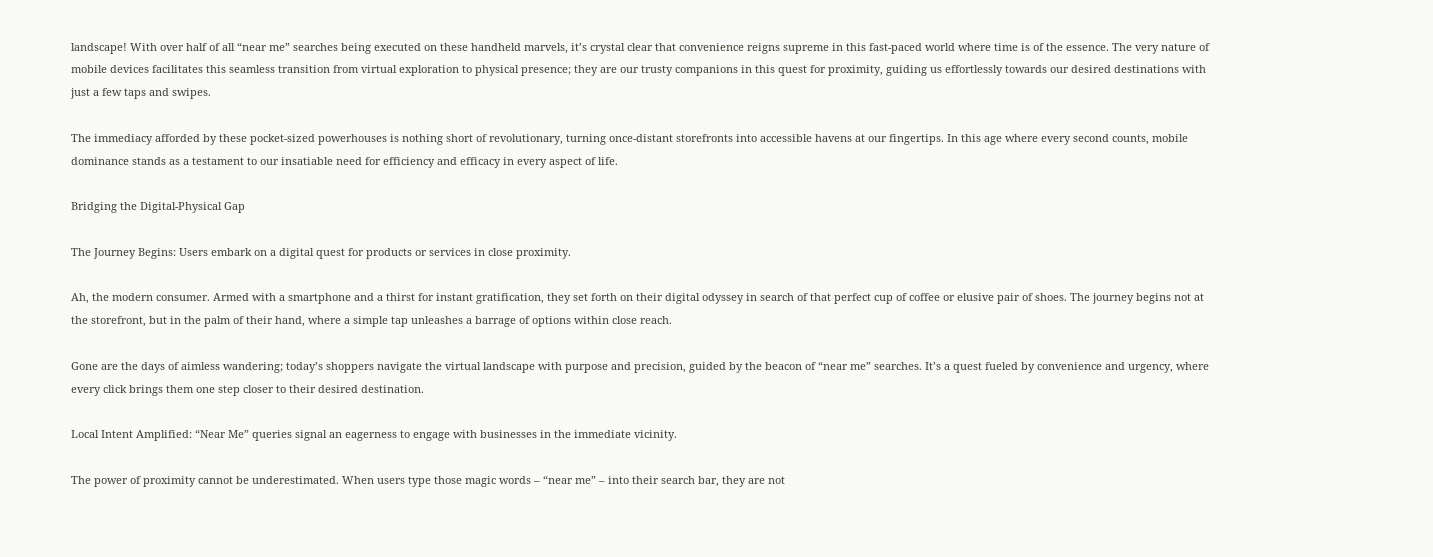landscape! With over half of all “near me” searches being executed on these handheld marvels, it’s crystal clear that convenience reigns supreme in this fast-paced world where time is of the essence. The very nature of mobile devices facilitates this seamless transition from virtual exploration to physical presence; they are our trusty companions in this quest for proximity, guiding us effortlessly towards our desired destinations with just a few taps and swipes.

The immediacy afforded by these pocket-sized powerhouses is nothing short of revolutionary, turning once-distant storefronts into accessible havens at our fingertips. In this age where every second counts, mobile dominance stands as a testament to our insatiable need for efficiency and efficacy in every aspect of life.

Bridging the Digital-Physical Gap

The Journey Begins: Users embark on a digital quest for products or services in close proximity.

Ah, the modern consumer. Armed with a smartphone and a thirst for instant gratification, they set forth on their digital odyssey in search of that perfect cup of coffee or elusive pair of shoes. The journey begins not at the storefront, but in the palm of their hand, where a simple tap unleashes a barrage of options within close reach.

Gone are the days of aimless wandering; today’s shoppers navigate the virtual landscape with purpose and precision, guided by the beacon of “near me” searches. It’s a quest fueled by convenience and urgency, where every click brings them one step closer to their desired destination.

Local Intent Amplified: “Near Me” queries signal an eagerness to engage with businesses in the immediate vicinity.

The power of proximity cannot be underestimated. When users type those magic words – “near me” – into their search bar, they are not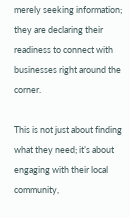merely seeking information; they are declaring their readiness to connect with businesses right around the corner.

This is not just about finding what they need; it’s about engaging with their local community,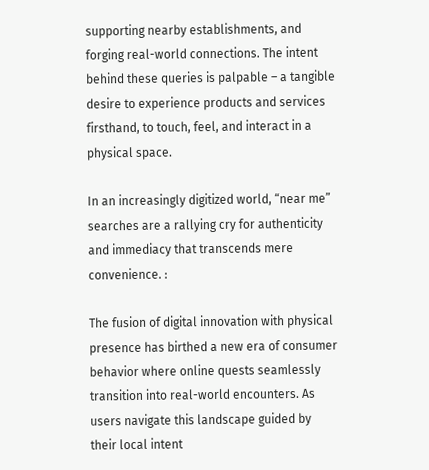supporting nearby establishments, and forging real-world connections. The intent behind these queries is palpable – a tangible desire to experience products and services firsthand, to touch, feel, and interact in a physical space.

In an increasingly digitized world, “near me” searches are a rallying cry for authenticity and immediacy that transcends mere convenience. :

The fusion of digital innovation with physical presence has birthed a new era of consumer behavior where online quests seamlessly transition into real-world encounters. As users navigate this landscape guided by their local intent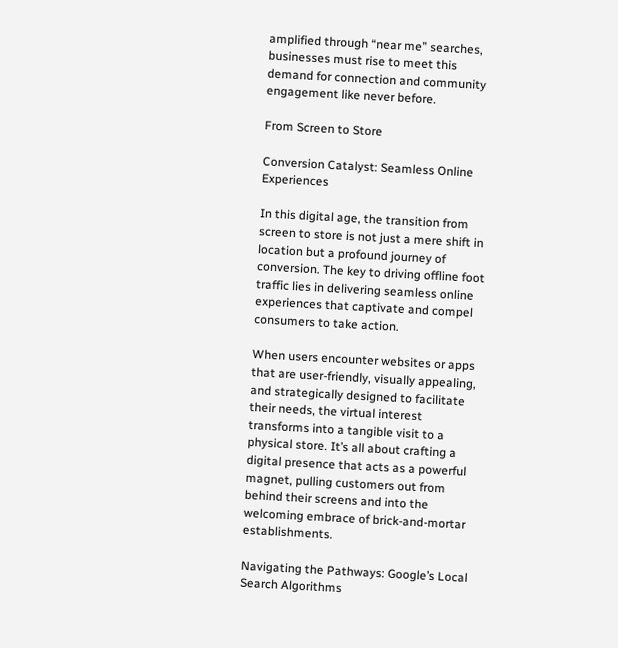amplified through “near me” searches, businesses must rise to meet this demand for connection and community engagement like never before.

From Screen to Store

Conversion Catalyst: Seamless Online Experiences

In this digital age, the transition from screen to store is not just a mere shift in location but a profound journey of conversion. The key to driving offline foot traffic lies in delivering seamless online experiences that captivate and compel consumers to take action.

When users encounter websites or apps that are user-friendly, visually appealing, and strategically designed to facilitate their needs, the virtual interest transforms into a tangible visit to a physical store. It’s all about crafting a digital presence that acts as a powerful magnet, pulling customers out from behind their screens and into the welcoming embrace of brick-and-mortar establishments.

Navigating the Pathways: Google’s Local Search Algorithms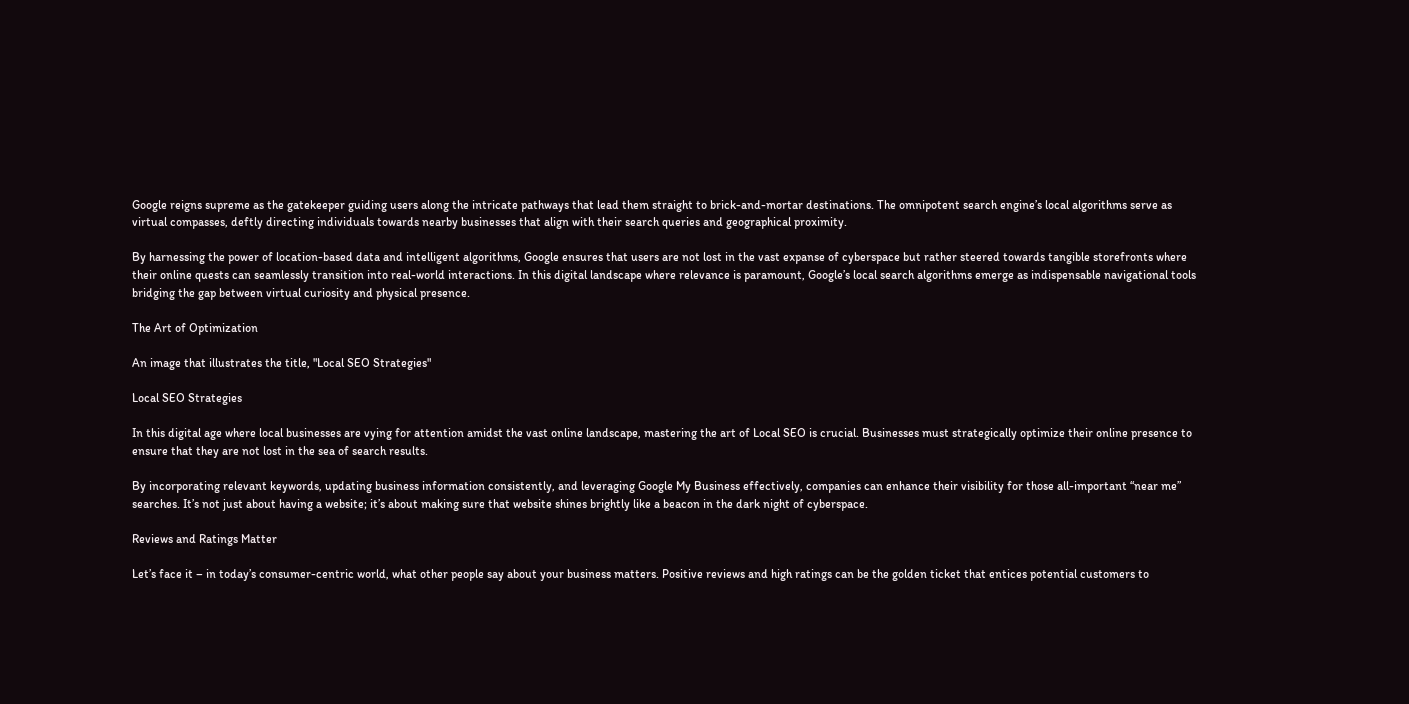Google reigns supreme as the gatekeeper guiding users along the intricate pathways that lead them straight to brick-and-mortar destinations. The omnipotent search engine’s local algorithms serve as virtual compasses, deftly directing individuals towards nearby businesses that align with their search queries and geographical proximity.

By harnessing the power of location-based data and intelligent algorithms, Google ensures that users are not lost in the vast expanse of cyberspace but rather steered towards tangible storefronts where their online quests can seamlessly transition into real-world interactions. In this digital landscape where relevance is paramount, Google’s local search algorithms emerge as indispensable navigational tools bridging the gap between virtual curiosity and physical presence.

The Art of Optimization

An image that illustrates the title, "Local SEO Strategies"

Local SEO Strategies

In this digital age where local businesses are vying for attention amidst the vast online landscape, mastering the art of Local SEO is crucial. Businesses must strategically optimize their online presence to ensure that they are not lost in the sea of search results.

By incorporating relevant keywords, updating business information consistently, and leveraging Google My Business effectively, companies can enhance their visibility for those all-important “near me” searches. It’s not just about having a website; it’s about making sure that website shines brightly like a beacon in the dark night of cyberspace.

Reviews and Ratings Matter

Let’s face it – in today’s consumer-centric world, what other people say about your business matters. Positive reviews and high ratings can be the golden ticket that entices potential customers to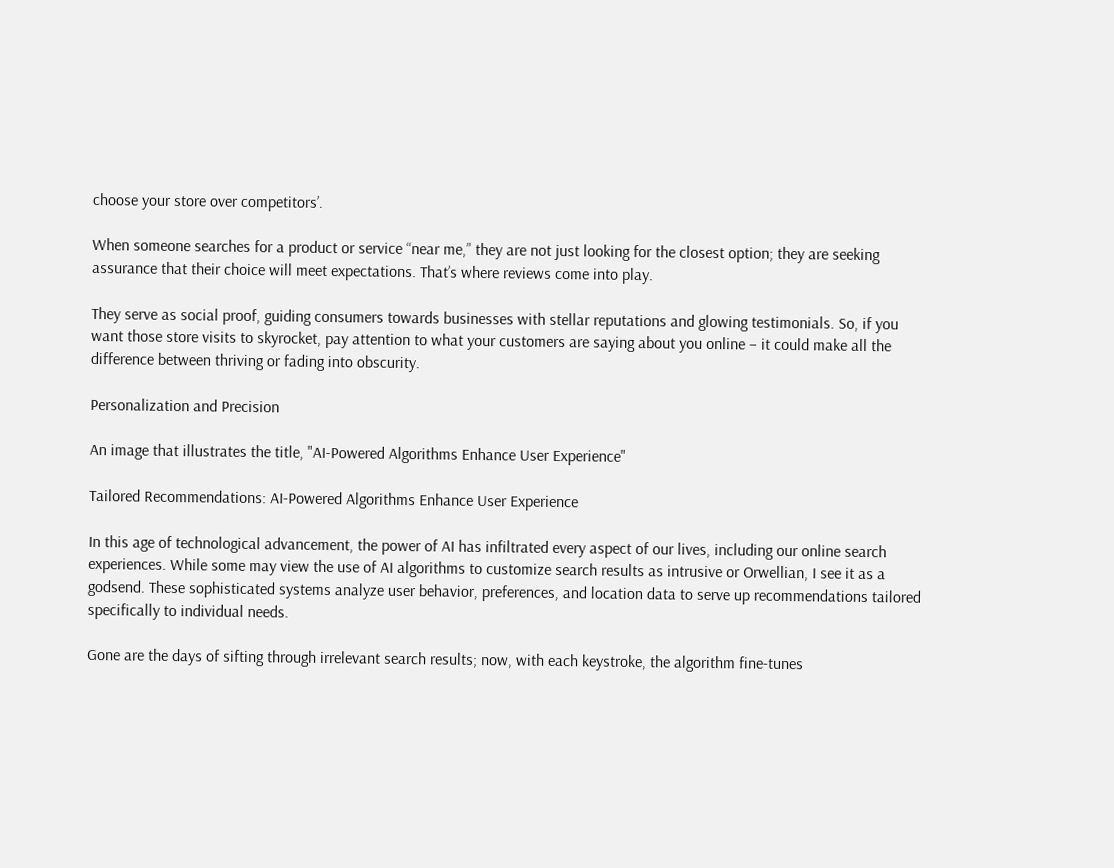choose your store over competitors’.

When someone searches for a product or service “near me,” they are not just looking for the closest option; they are seeking assurance that their choice will meet expectations. That’s where reviews come into play.

They serve as social proof, guiding consumers towards businesses with stellar reputations and glowing testimonials. So, if you want those store visits to skyrocket, pay attention to what your customers are saying about you online – it could make all the difference between thriving or fading into obscurity.

Personalization and Precision

An image that illustrates the title, "AI-Powered Algorithms Enhance User Experience"

Tailored Recommendations: AI-Powered Algorithms Enhance User Experience

In this age of technological advancement, the power of AI has infiltrated every aspect of our lives, including our online search experiences. While some may view the use of AI algorithms to customize search results as intrusive or Orwellian, I see it as a godsend. These sophisticated systems analyze user behavior, preferences, and location data to serve up recommendations tailored specifically to individual needs.

Gone are the days of sifting through irrelevant search results; now, with each keystroke, the algorithm fine-tunes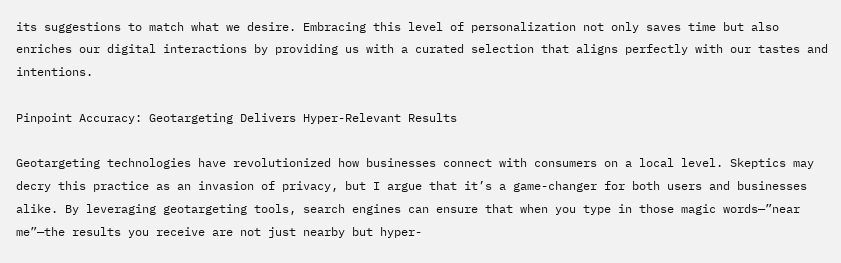its suggestions to match what we desire. Embracing this level of personalization not only saves time but also enriches our digital interactions by providing us with a curated selection that aligns perfectly with our tastes and intentions.

Pinpoint Accuracy: Geotargeting Delivers Hyper-Relevant Results

Geotargeting technologies have revolutionized how businesses connect with consumers on a local level. Skeptics may decry this practice as an invasion of privacy, but I argue that it’s a game-changer for both users and businesses alike. By leveraging geotargeting tools, search engines can ensure that when you type in those magic words—”near me”—the results you receive are not just nearby but hyper-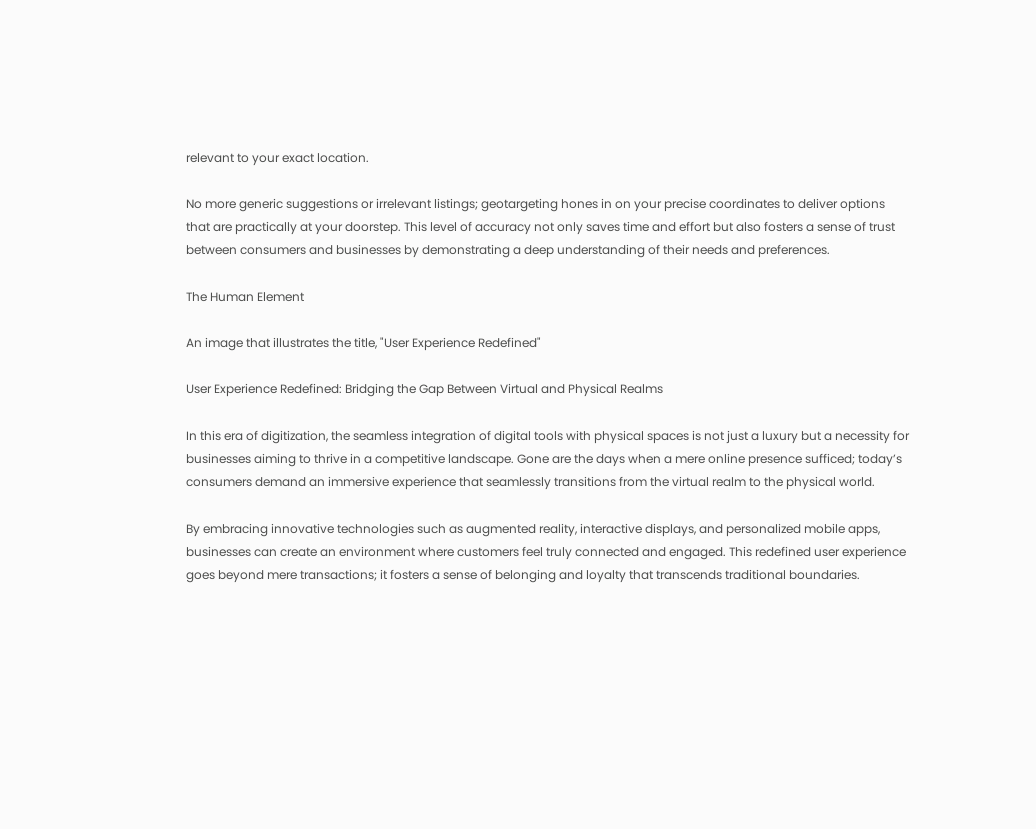relevant to your exact location.

No more generic suggestions or irrelevant listings; geotargeting hones in on your precise coordinates to deliver options that are practically at your doorstep. This level of accuracy not only saves time and effort but also fosters a sense of trust between consumers and businesses by demonstrating a deep understanding of their needs and preferences.

The Human Element

An image that illustrates the title, "User Experience Redefined"

User Experience Redefined: Bridging the Gap Between Virtual and Physical Realms

In this era of digitization, the seamless integration of digital tools with physical spaces is not just a luxury but a necessity for businesses aiming to thrive in a competitive landscape. Gone are the days when a mere online presence sufficed; today’s consumers demand an immersive experience that seamlessly transitions from the virtual realm to the physical world.

By embracing innovative technologies such as augmented reality, interactive displays, and personalized mobile apps, businesses can create an environment where customers feel truly connected and engaged. This redefined user experience goes beyond mere transactions; it fosters a sense of belonging and loyalty that transcends traditional boundaries.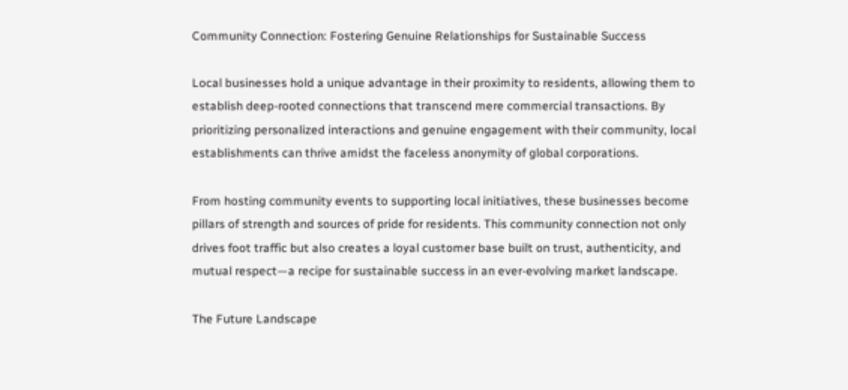Community Connection: Fostering Genuine Relationships for Sustainable Success

Local businesses hold a unique advantage in their proximity to residents, allowing them to establish deep-rooted connections that transcend mere commercial transactions. By prioritizing personalized interactions and genuine engagement with their community, local establishments can thrive amidst the faceless anonymity of global corporations.

From hosting community events to supporting local initiatives, these businesses become pillars of strength and sources of pride for residents. This community connection not only drives foot traffic but also creates a loyal customer base built on trust, authenticity, and mutual respect—a recipe for sustainable success in an ever-evolving market landscape.

The Future Landscape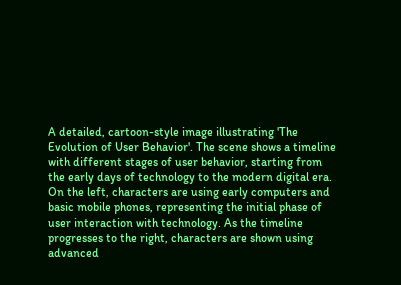A detailed, cartoon-style image illustrating 'The Evolution of User Behavior'. The scene shows a timeline with different stages of user behavior, starting from the early days of technology to the modern digital era. On the left, characters are using early computers and basic mobile phones, representing the initial phase of user interaction with technology. As the timeline progresses to the right, characters are shown using advanced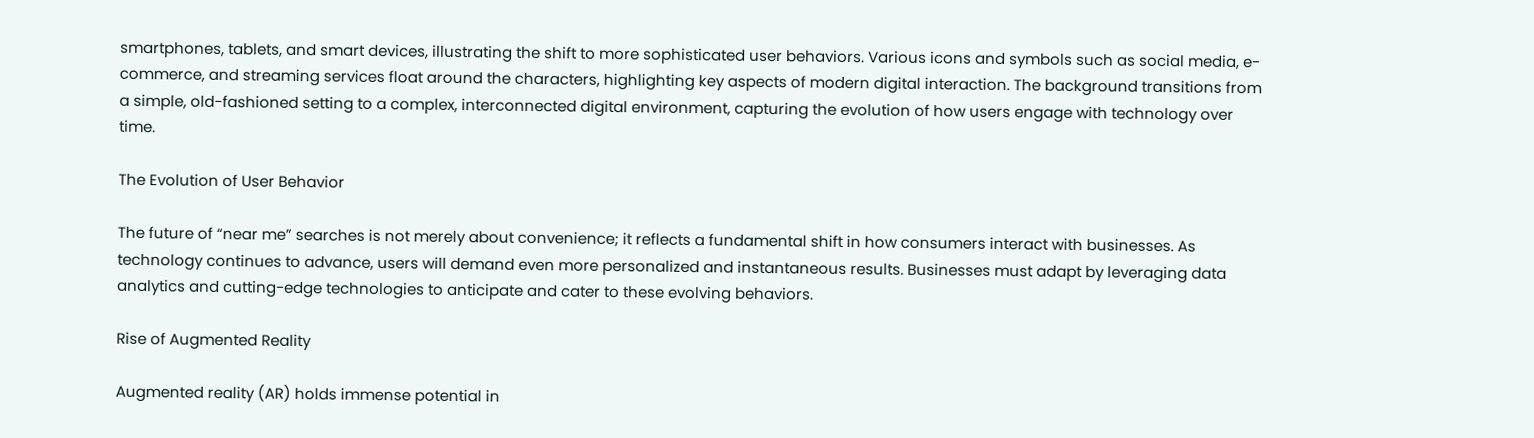smartphones, tablets, and smart devices, illustrating the shift to more sophisticated user behaviors. Various icons and symbols such as social media, e-commerce, and streaming services float around the characters, highlighting key aspects of modern digital interaction. The background transitions from a simple, old-fashioned setting to a complex, interconnected digital environment, capturing the evolution of how users engage with technology over time.

The Evolution of User Behavior

The future of “near me” searches is not merely about convenience; it reflects a fundamental shift in how consumers interact with businesses. As technology continues to advance, users will demand even more personalized and instantaneous results. Businesses must adapt by leveraging data analytics and cutting-edge technologies to anticipate and cater to these evolving behaviors.

Rise of Augmented Reality

Augmented reality (AR) holds immense potential in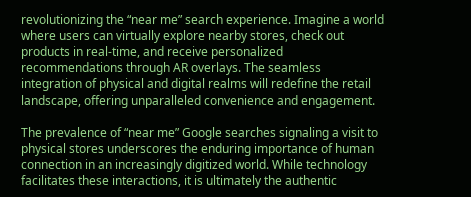revolutionizing the “near me” search experience. Imagine a world where users can virtually explore nearby stores, check out products in real-time, and receive personalized recommendations through AR overlays. The seamless integration of physical and digital realms will redefine the retail landscape, offering unparalleled convenience and engagement.

The prevalence of “near me” Google searches signaling a visit to physical stores underscores the enduring importance of human connection in an increasingly digitized world. While technology facilitates these interactions, it is ultimately the authentic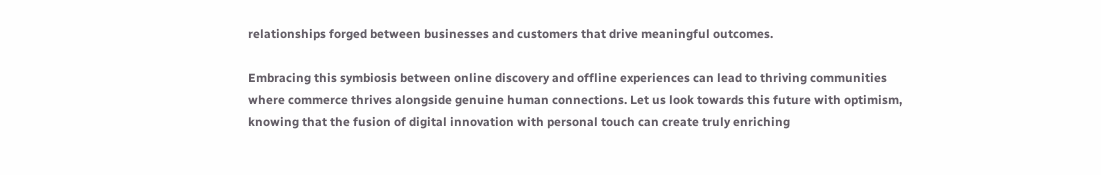relationships forged between businesses and customers that drive meaningful outcomes.

Embracing this symbiosis between online discovery and offline experiences can lead to thriving communities where commerce thrives alongside genuine human connections. Let us look towards this future with optimism, knowing that the fusion of digital innovation with personal touch can create truly enriching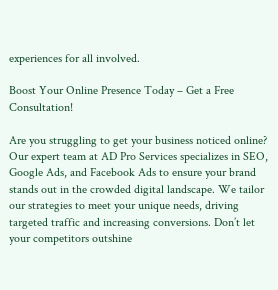experiences for all involved.

Boost Your Online Presence Today – Get a Free Consultation!

Are you struggling to get your business noticed online? Our expert team at AD Pro Services specializes in SEO, Google Ads, and Facebook Ads to ensure your brand stands out in the crowded digital landscape. We tailor our strategies to meet your unique needs, driving targeted traffic and increasing conversions. Don’t let your competitors outshine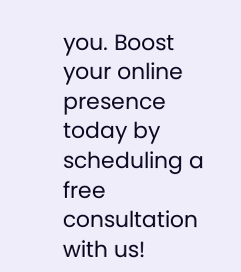you. Boost your online presence today by scheduling a free consultation with us!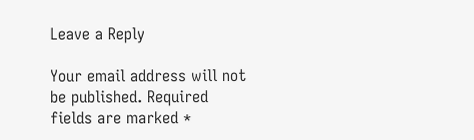Leave a Reply

Your email address will not be published. Required fields are marked *